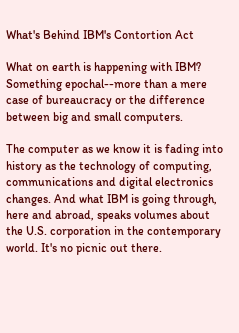What's Behind IBM's Contortion Act

What on earth is happening with IBM? Something epochal--more than a mere case of bureaucracy or the difference between big and small computers.

The computer as we know it is fading into history as the technology of computing, communications and digital electronics changes. And what IBM is going through, here and abroad, speaks volumes about the U.S. corporation in the contemporary world. It's no picnic out there.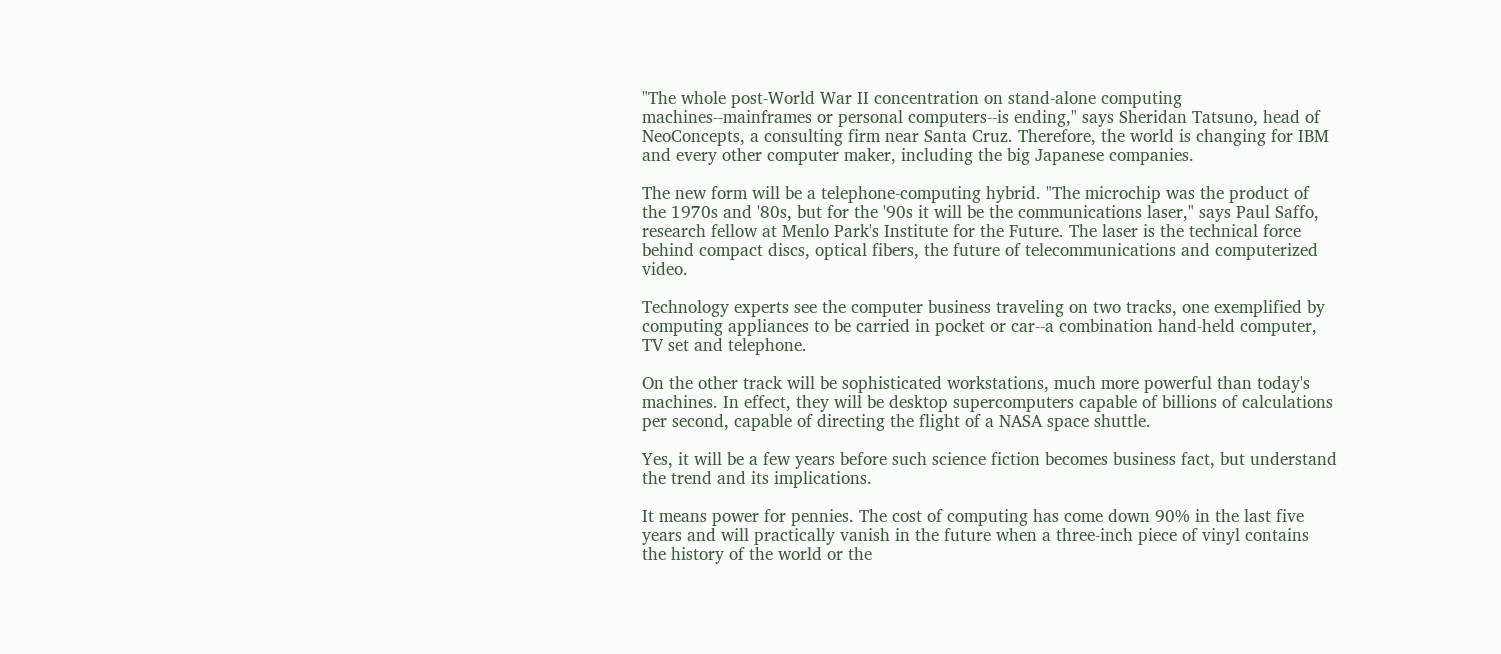"The whole post-World War II concentration on stand-alone computing machines--mainframes or personal computers--is ending," says Sheridan Tatsuno, head of NeoConcepts, a consulting firm near Santa Cruz. Therefore, the world is changing for IBM and every other computer maker, including the big Japanese companies.

The new form will be a telephone-computing hybrid. "The microchip was the product of the 1970s and '80s, but for the '90s it will be the communications laser," says Paul Saffo, research fellow at Menlo Park's Institute for the Future. The laser is the technical force behind compact discs, optical fibers, the future of telecommunications and computerized video.

Technology experts see the computer business traveling on two tracks, one exemplified by computing appliances to be carried in pocket or car--a combination hand-held computer, TV set and telephone.

On the other track will be sophisticated workstations, much more powerful than today's machines. In effect, they will be desktop supercomputers capable of billions of calculations per second, capable of directing the flight of a NASA space shuttle.

Yes, it will be a few years before such science fiction becomes business fact, but understand the trend and its implications.

It means power for pennies. The cost of computing has come down 90% in the last five years and will practically vanish in the future when a three-inch piece of vinyl contains the history of the world or the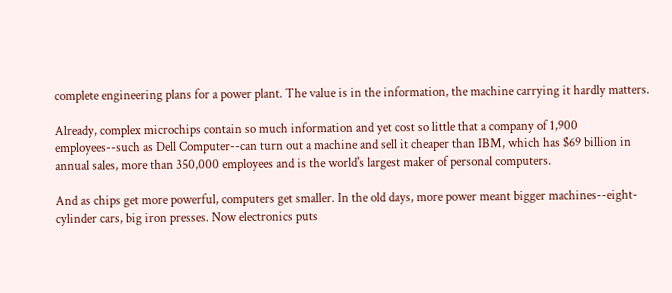complete engineering plans for a power plant. The value is in the information, the machine carrying it hardly matters.

Already, complex microchips contain so much information and yet cost so little that a company of 1,900 employees--such as Dell Computer--can turn out a machine and sell it cheaper than IBM, which has $69 billion in annual sales, more than 350,000 employees and is the world's largest maker of personal computers.

And as chips get more powerful, computers get smaller. In the old days, more power meant bigger machines--eight-cylinder cars, big iron presses. Now electronics puts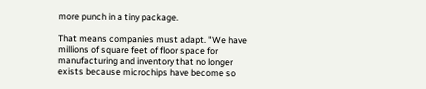more punch in a tiny package.

That means companies must adapt. "We have millions of square feet of floor space for manufacturing and inventory that no longer exists because microchips have become so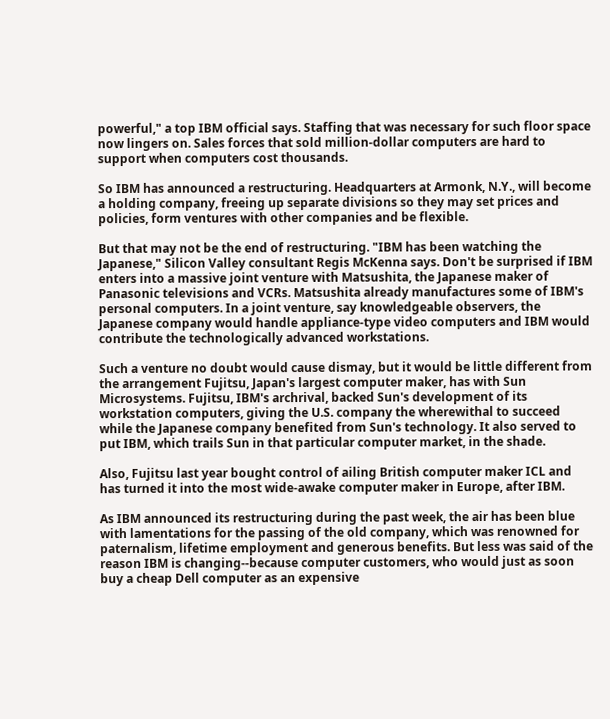powerful," a top IBM official says. Staffing that was necessary for such floor space now lingers on. Sales forces that sold million-dollar computers are hard to support when computers cost thousands.

So IBM has announced a restructuring. Headquarters at Armonk, N.Y., will become a holding company, freeing up separate divisions so they may set prices and policies, form ventures with other companies and be flexible.

But that may not be the end of restructuring. "IBM has been watching the Japanese," Silicon Valley consultant Regis McKenna says. Don't be surprised if IBM enters into a massive joint venture with Matsushita, the Japanese maker of Panasonic televisions and VCRs. Matsushita already manufactures some of IBM's personal computers. In a joint venture, say knowledgeable observers, the Japanese company would handle appliance-type video computers and IBM would contribute the technologically advanced workstations.

Such a venture no doubt would cause dismay, but it would be little different from the arrangement Fujitsu, Japan's largest computer maker, has with Sun Microsystems. Fujitsu, IBM's archrival, backed Sun's development of its workstation computers, giving the U.S. company the wherewithal to succeed while the Japanese company benefited from Sun's technology. It also served to put IBM, which trails Sun in that particular computer market, in the shade.

Also, Fujitsu last year bought control of ailing British computer maker ICL and has turned it into the most wide-awake computer maker in Europe, after IBM.

As IBM announced its restructuring during the past week, the air has been blue with lamentations for the passing of the old company, which was renowned for paternalism, lifetime employment and generous benefits. But less was said of the reason IBM is changing--because computer customers, who would just as soon buy a cheap Dell computer as an expensive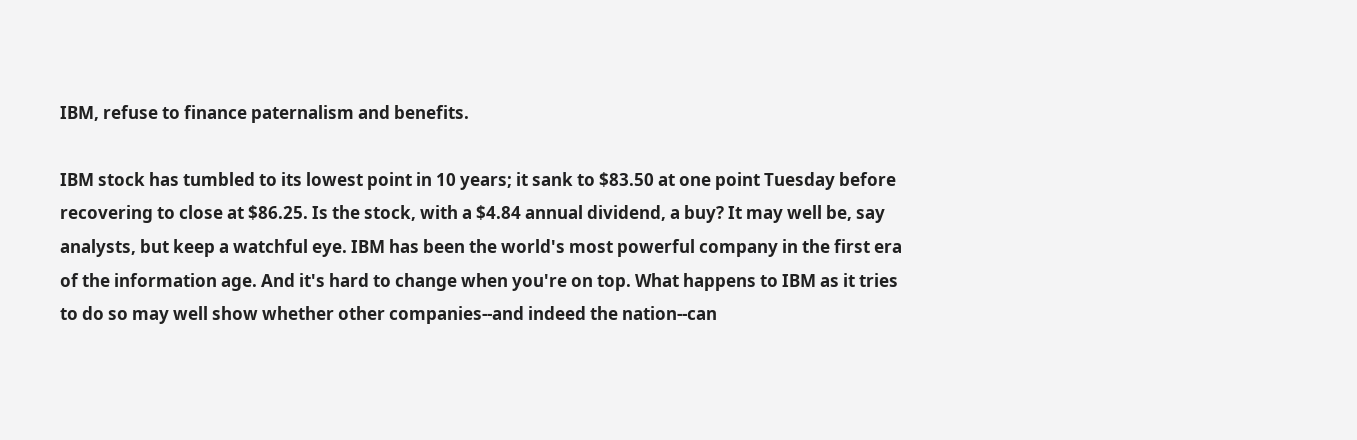IBM, refuse to finance paternalism and benefits.

IBM stock has tumbled to its lowest point in 10 years; it sank to $83.50 at one point Tuesday before recovering to close at $86.25. Is the stock, with a $4.84 annual dividend, a buy? It may well be, say analysts, but keep a watchful eye. IBM has been the world's most powerful company in the first era of the information age. And it's hard to change when you're on top. What happens to IBM as it tries to do so may well show whether other companies--and indeed the nation--can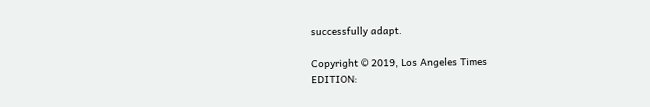successfully adapt.

Copyright © 2019, Los Angeles Times
EDITION: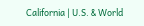California | U.S. & World